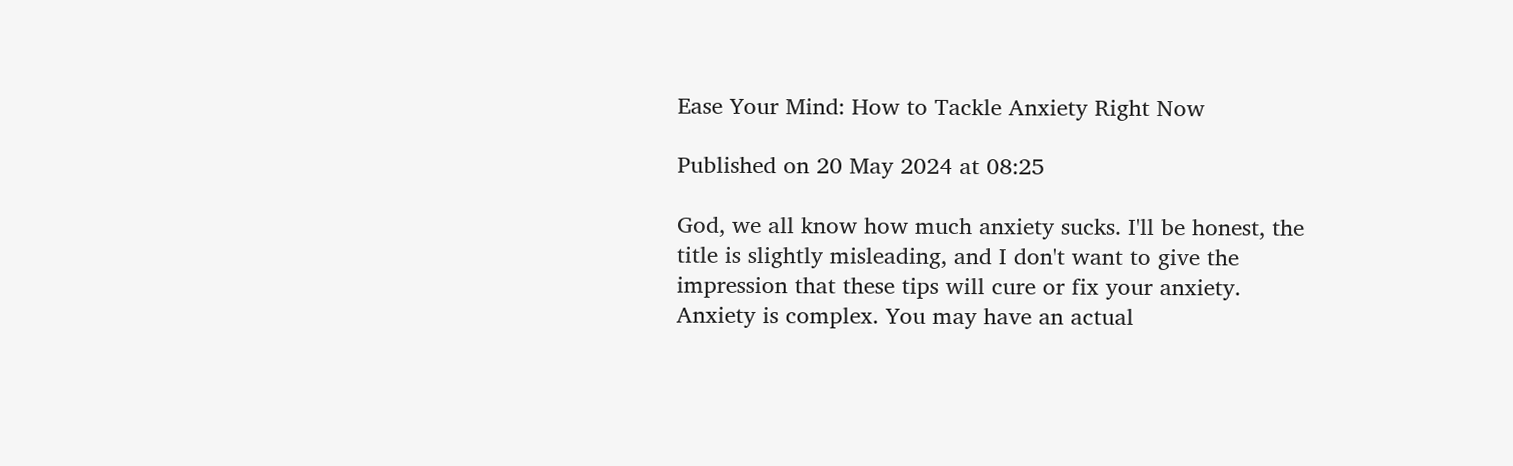Ease Your Mind: How to Tackle Anxiety Right Now

Published on 20 May 2024 at 08:25

God, we all know how much anxiety sucks. I'll be honest, the title is slightly misleading, and I don't want to give the impression that these tips will cure or fix your anxiety. Anxiety is complex. You may have an actual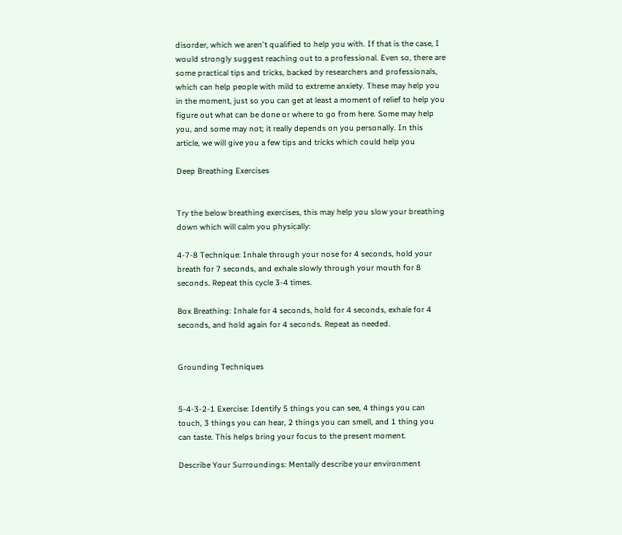disorder, which we aren't qualified to help you with. If that is the case, I would strongly suggest reaching out to a professional. Even so, there are some practical tips and tricks, backed by researchers and professionals, which can help people with mild to extreme anxiety. These may help you in the moment, just so you can get at least a moment of relief to help you figure out what can be done or where to go from here. Some may help you, and some may not; it really depends on you personally. In this article, we will give you a few tips and tricks which could help you

Deep Breathing Exercises


Try the below breathing exercises, this may help you slow your breathing down which will calm you physically:

4-7-8 Technique: Inhale through your nose for 4 seconds, hold your breath for 7 seconds, and exhale slowly through your mouth for 8 seconds. Repeat this cycle 3-4 times.

Box Breathing: Inhale for 4 seconds, hold for 4 seconds, exhale for 4 seconds, and hold again for 4 seconds. Repeat as needed.


Grounding Techniques


5-4-3-2-1 Exercise: Identify 5 things you can see, 4 things you can touch, 3 things you can hear, 2 things you can smell, and 1 thing you can taste. This helps bring your focus to the present moment.

Describe Your Surroundings: Mentally describe your environment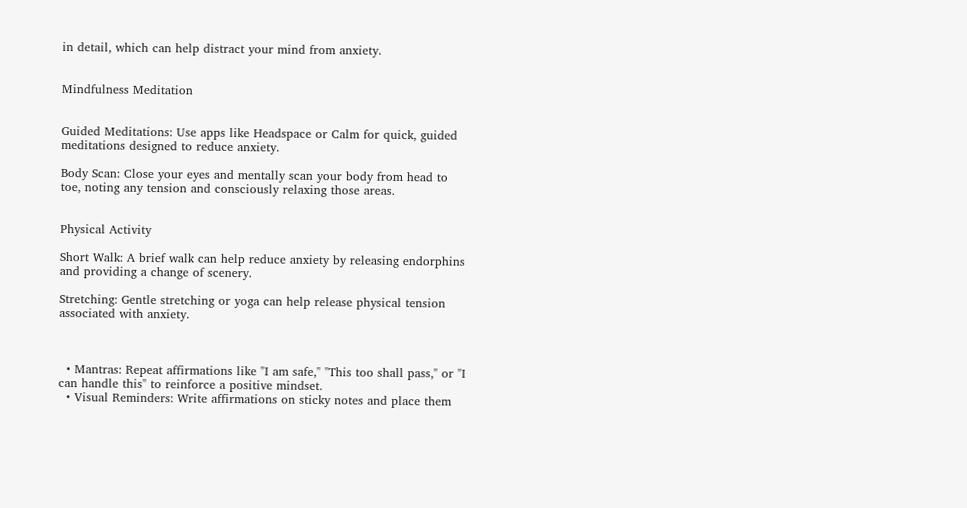in detail, which can help distract your mind from anxiety.


Mindfulness Meditation


Guided Meditations: Use apps like Headspace or Calm for quick, guided meditations designed to reduce anxiety.

Body Scan: Close your eyes and mentally scan your body from head to toe, noting any tension and consciously relaxing those areas.


Physical Activity

Short Walk: A brief walk can help reduce anxiety by releasing endorphins and providing a change of scenery.

Stretching: Gentle stretching or yoga can help release physical tension associated with anxiety.



  • Mantras: Repeat affirmations like "I am safe," "This too shall pass," or "I can handle this" to reinforce a positive mindset.
  • Visual Reminders: Write affirmations on sticky notes and place them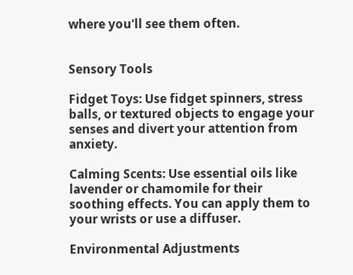where you'll see them often.


Sensory Tools

Fidget Toys: Use fidget spinners, stress balls, or textured objects to engage your senses and divert your attention from anxiety.

Calming Scents: Use essential oils like lavender or chamomile for their soothing effects. You can apply them to your wrists or use a diffuser.

Environmental Adjustments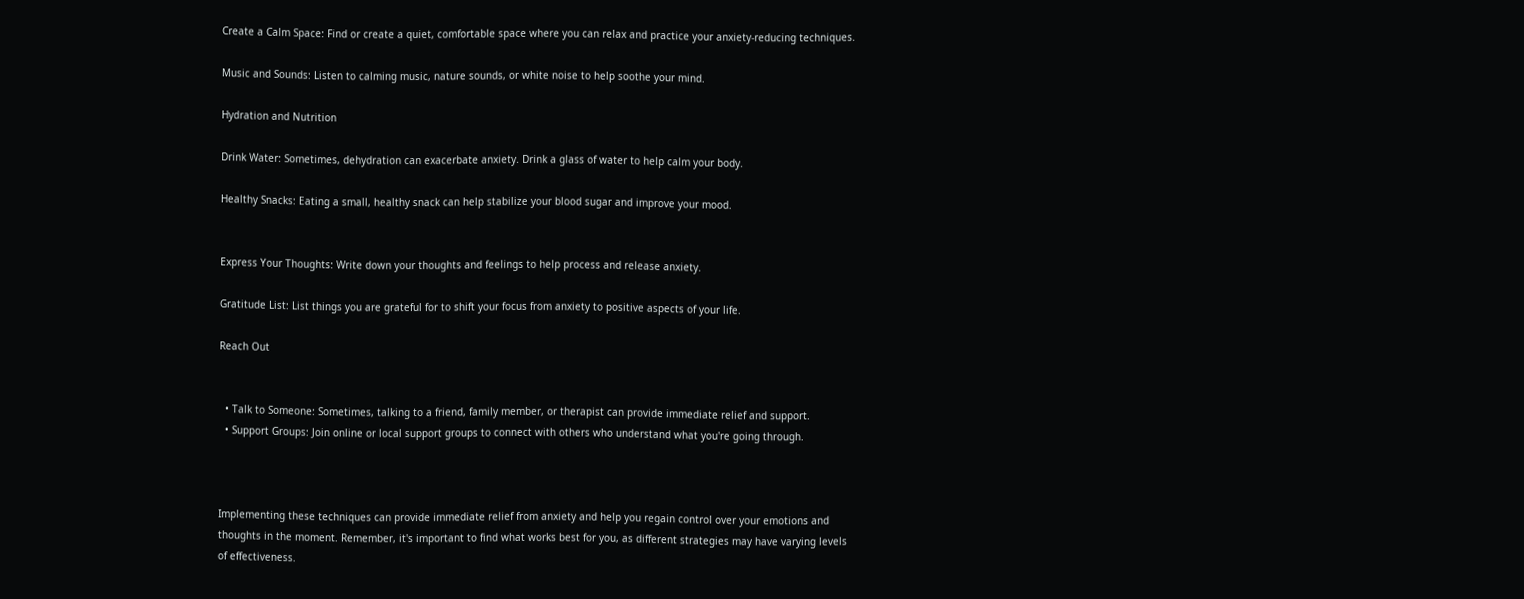Create a Calm Space: Find or create a quiet, comfortable space where you can relax and practice your anxiety-reducing techniques.

Music and Sounds: Listen to calming music, nature sounds, or white noise to help soothe your mind.

Hydration and Nutrition

Drink Water: Sometimes, dehydration can exacerbate anxiety. Drink a glass of water to help calm your body.

Healthy Snacks: Eating a small, healthy snack can help stabilize your blood sugar and improve your mood.


Express Your Thoughts: Write down your thoughts and feelings to help process and release anxiety.

Gratitude List: List things you are grateful for to shift your focus from anxiety to positive aspects of your life.

Reach Out


  • Talk to Someone: Sometimes, talking to a friend, family member, or therapist can provide immediate relief and support.
  • Support Groups: Join online or local support groups to connect with others who understand what you're going through.



Implementing these techniques can provide immediate relief from anxiety and help you regain control over your emotions and thoughts in the moment. Remember, it's important to find what works best for you, as different strategies may have varying levels of effectiveness.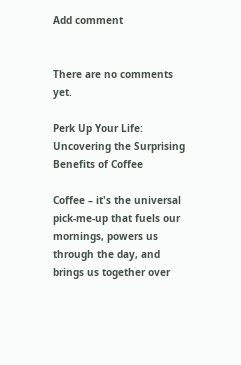Add comment


There are no comments yet.

Perk Up Your Life: Uncovering the Surprising Benefits of Coffee

Coffee – it's the universal pick-me-up that fuels our mornings, powers us through the day, and brings us together over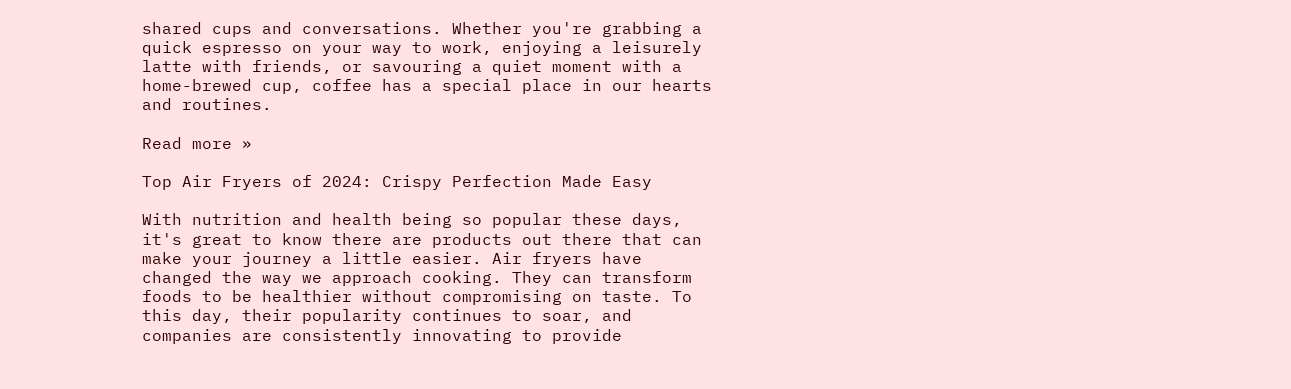shared cups and conversations. Whether you're grabbing a quick espresso on your way to work, enjoying a leisurely latte with friends, or savouring a quiet moment with a home-brewed cup, coffee has a special place in our hearts and routines.

Read more »

Top Air Fryers of 2024: Crispy Perfection Made Easy

With nutrition and health being so popular these days, it's great to know there are products out there that can make your journey a little easier. Air fryers have changed the way we approach cooking. They can transform foods to be healthier without compromising on taste. To this day, their popularity continues to soar, and companies are consistently innovating to provide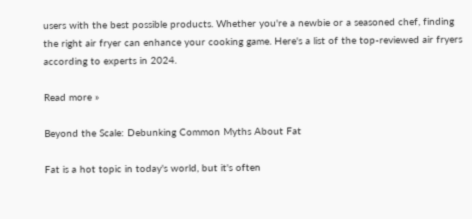users with the best possible products. Whether you're a newbie or a seasoned chef, finding the right air fryer can enhance your cooking game. Here's a list of the top-reviewed air fryers according to experts in 2024.

Read more »

Beyond the Scale: Debunking Common Myths About Fat

Fat is a hot topic in today's world, but it's often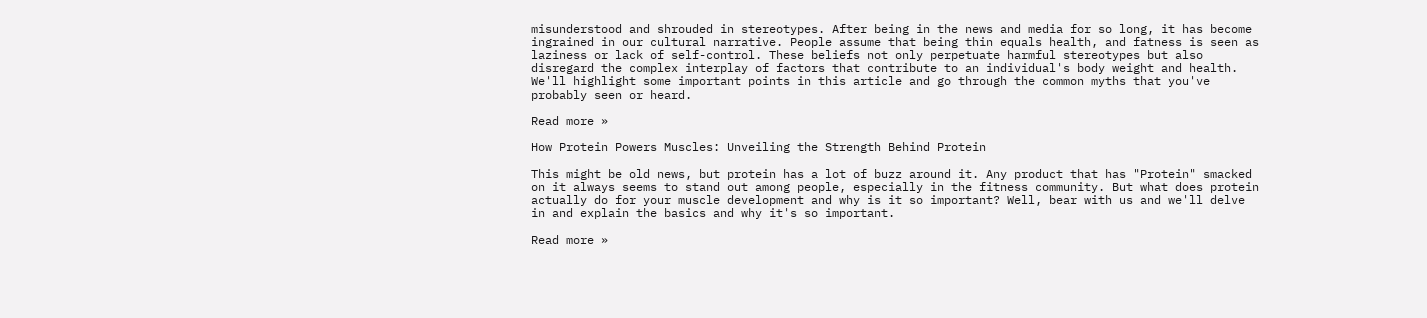misunderstood and shrouded in stereotypes. After being in the news and media for so long, it has become ingrained in our cultural narrative. People assume that being thin equals health, and fatness is seen as laziness or lack of self-control. These beliefs not only perpetuate harmful stereotypes but also disregard the complex interplay of factors that contribute to an individual's body weight and health. We'll highlight some important points in this article and go through the common myths that you've probably seen or heard.

Read more »

How Protein Powers Muscles: Unveiling the Strength Behind Protein

This might be old news, but protein has a lot of buzz around it. Any product that has "Protein" smacked on it always seems to stand out among people, especially in the fitness community. But what does protein actually do for your muscle development and why is it so important? Well, bear with us and we'll delve in and explain the basics and why it's so important.

Read more »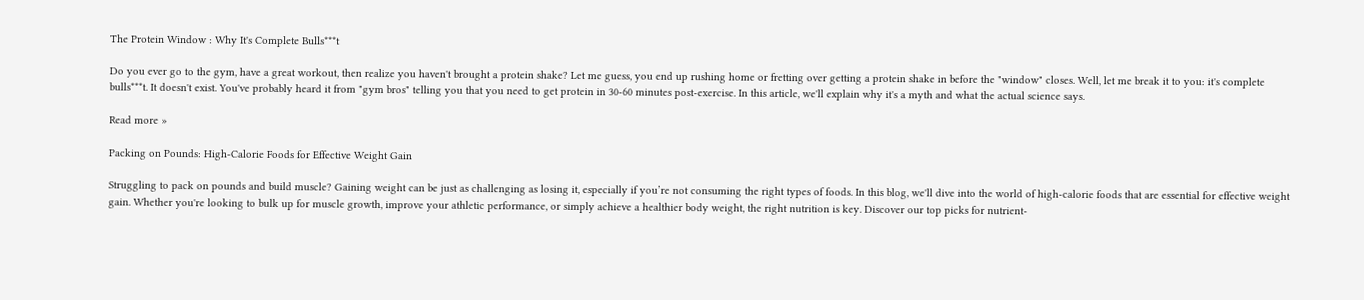The Protein Window : Why It's Complete Bulls***t

Do you ever go to the gym, have a great workout, then realize you haven't brought a protein shake? Let me guess, you end up rushing home or fretting over getting a protein shake in before the "window" closes. Well, let me break it to you: it's complete bulls***t. It doesn't exist. You've probably heard it from "gym bros" telling you that you need to get protein in 30-60 minutes post-exercise. In this article, we'll explain why it's a myth and what the actual science says.

Read more »

Packing on Pounds: High-Calorie Foods for Effective Weight Gain

Struggling to pack on pounds and build muscle? Gaining weight can be just as challenging as losing it, especially if you’re not consuming the right types of foods. In this blog, we'll dive into the world of high-calorie foods that are essential for effective weight gain. Whether you're looking to bulk up for muscle growth, improve your athletic performance, or simply achieve a healthier body weight, the right nutrition is key. Discover our top picks for nutrient-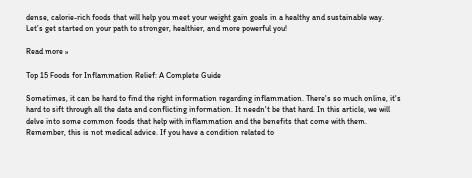dense, calorie-rich foods that will help you meet your weight gain goals in a healthy and sustainable way. Let’s get started on your path to stronger, healthier, and more powerful you!

Read more »

Top 15 Foods for Inflammation Relief: A Complete Guide

Sometimes, it can be hard to find the right information regarding inflammation. There's so much online, it's hard to sift through all the data and conflicting information. It needn't be that hard. In this article, we will delve into some common foods that help with inflammation and the benefits that come with them. Remember, this is not medical advice. If you have a condition related to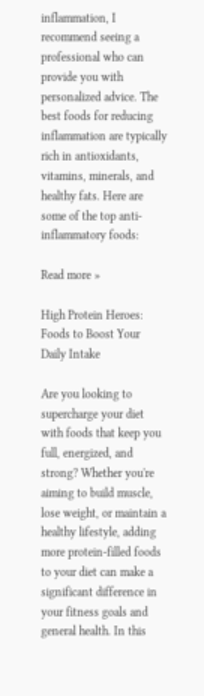inflammation, I recommend seeing a professional who can provide you with personalized advice. The best foods for reducing inflammation are typically rich in antioxidants, vitamins, minerals, and healthy fats. Here are some of the top anti-inflammatory foods:

Read more »

High Protein Heroes: Foods to Boost Your Daily Intake

Are you looking to supercharge your diet with foods that keep you full, energized, and strong? Whether you're aiming to build muscle, lose weight, or maintain a healthy lifestyle, adding more protein-filled foods to your diet can make a significant difference in your fitness goals and general health. In this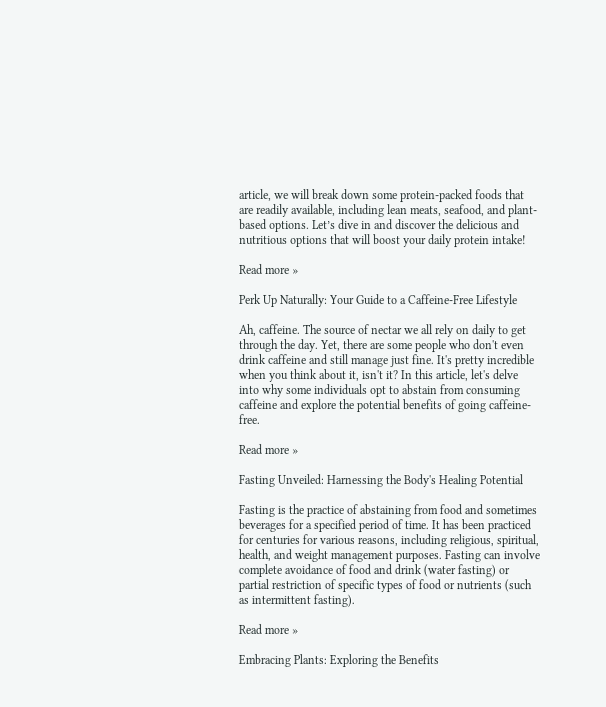article, we will break down some protein-packed foods that are readily available, including lean meats, seafood, and plant-based options. Let’s dive in and discover the delicious and nutritious options that will boost your daily protein intake!

Read more »

Perk Up Naturally: Your Guide to a Caffeine-Free Lifestyle

Ah, caffeine. The source of nectar we all rely on daily to get through the day. Yet, there are some people who don't even drink caffeine and still manage just fine. It's pretty incredible when you think about it, isn't it? In this article, let's delve into why some individuals opt to abstain from consuming caffeine and explore the potential benefits of going caffeine-free.

Read more »

Fasting Unveiled: Harnessing the Body's Healing Potential

Fasting is the practice of abstaining from food and sometimes beverages for a specified period of time. It has been practiced for centuries for various reasons, including religious, spiritual, health, and weight management purposes. Fasting can involve complete avoidance of food and drink (water fasting) or partial restriction of specific types of food or nutrients (such as intermittent fasting).

Read more »

Embracing Plants: Exploring the Benefits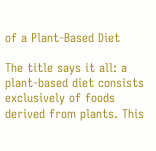of a Plant-Based Diet

The title says it all: a plant-based diet consists exclusively of foods derived from plants. This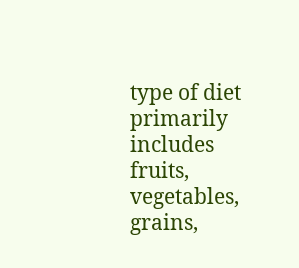type of diet primarily includes fruits, vegetables, grains,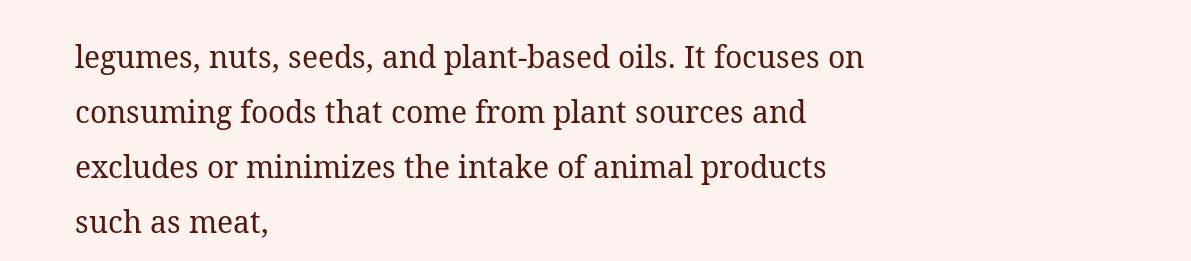legumes, nuts, seeds, and plant-based oils. It focuses on consuming foods that come from plant sources and excludes or minimizes the intake of animal products such as meat,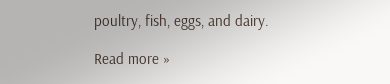poultry, fish, eggs, and dairy.

Read more »